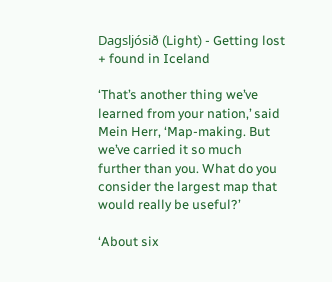Dagsljósið (Light) - Getting lost + found in Iceland

‘That’s another thing we’ve learned from your nation,’ said Mein Herr, ‘Map-making. But we’ve carried it so much further than you. What do you consider the largest map that would really be useful?’

‘About six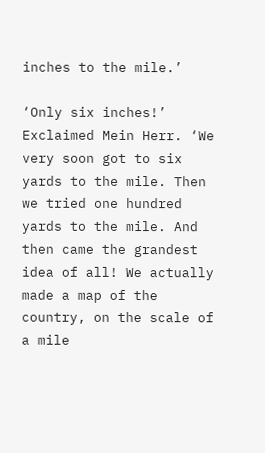inches to the mile.’

‘Only six inches!’ Exclaimed Mein Herr. ‘We very soon got to six yards to the mile. Then we tried one hundred yards to the mile. And then came the grandest idea of all! We actually made a map of the country, on the scale of a mile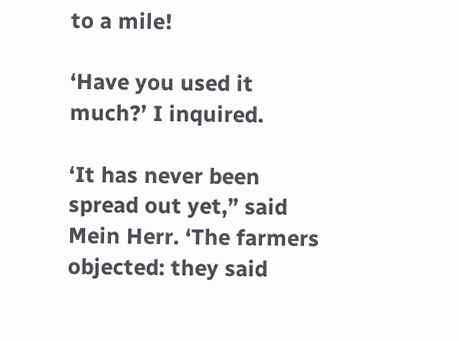to a mile!

‘Have you used it much?’ I inquired.

‘It has never been spread out yet,” said Mein Herr. ‘The farmers objected: they said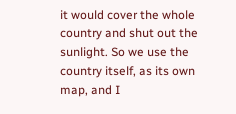it would cover the whole country and shut out the sunlight. So we use the country itself, as its own map, and I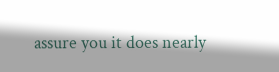assure you it does nearly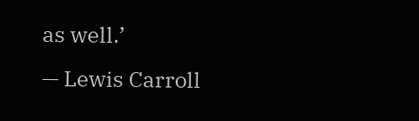as well.’
— Lewis Carroll